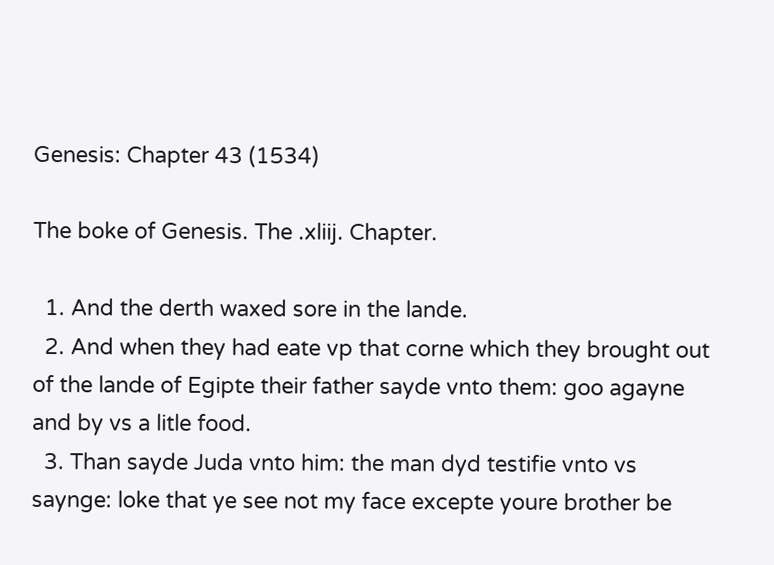Genesis: Chapter 43 (1534)

The boke of Genesis. The .xliij. Chapter.

  1. And the derth waxed sore in the lande.
  2. And when they had eate vp that corne which they brought out of the lande of Egipte their father sayde vnto them: goo agayne and by vs a litle food.
  3. Than sayde Juda vnto him: the man dyd testifie vnto vs saynge: loke that ye see not my face excepte youre brother be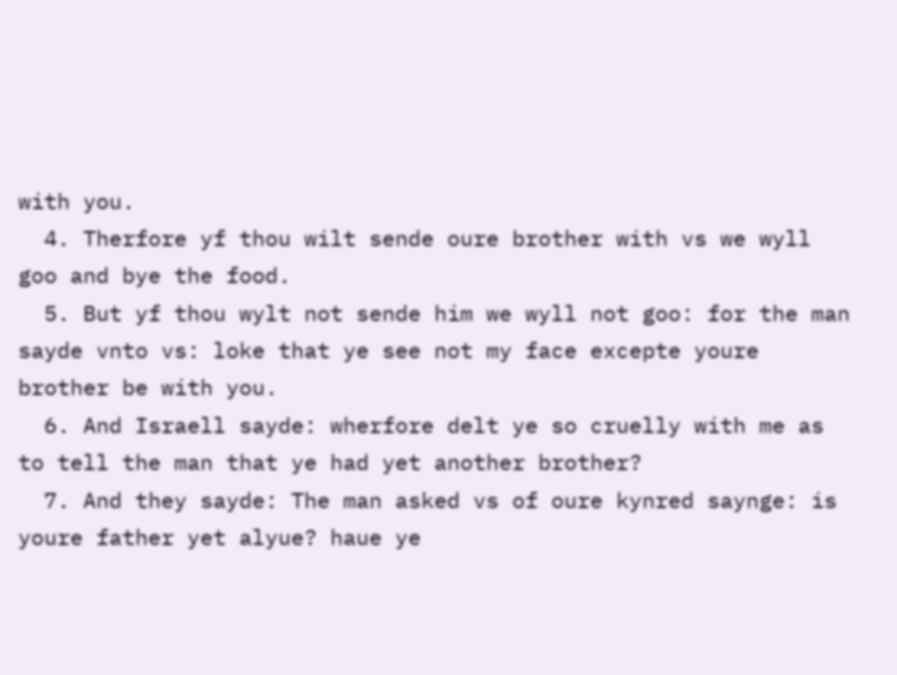with you.
  4. Therfore yf thou wilt sende oure brother with vs we wyll goo and bye the food.
  5. But yf thou wylt not sende him we wyll not goo: for the man sayde vnto vs: loke that ye see not my face excepte youre brother be with you.
  6. And Israell sayde: wherfore delt ye so cruelly with me as to tell the man that ye had yet another brother?
  7. And they sayde: The man asked vs of oure kynred saynge: is youre father yet alyue? haue ye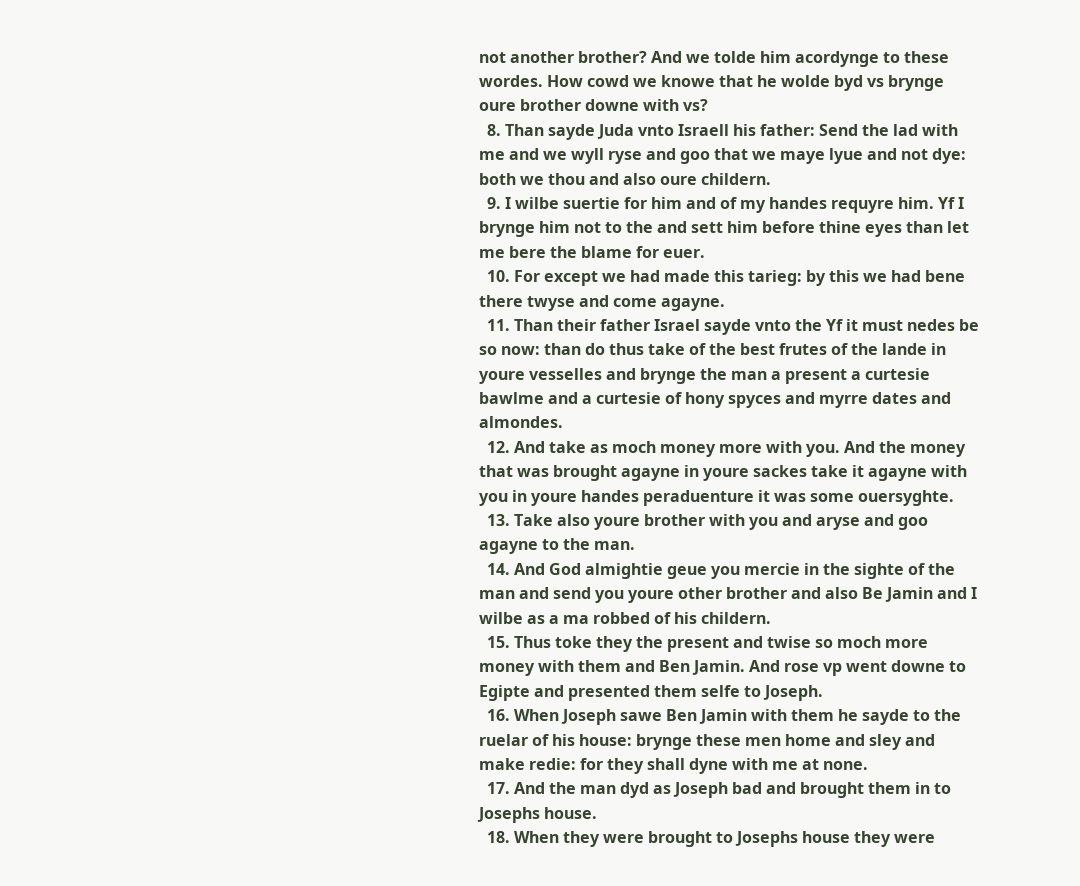not another brother? And we tolde him acordynge to these wordes. How cowd we knowe that he wolde byd vs brynge oure brother downe with vs?
  8. Than sayde Juda vnto Israell his father: Send the lad with me and we wyll ryse and goo that we maye lyue and not dye: both we thou and also oure childern.
  9. I wilbe suertie for him and of my handes requyre him. Yf I brynge him not to the and sett him before thine eyes than let me bere the blame for euer.
  10. For except we had made this tarieg: by this we had bene there twyse and come agayne.
  11. Than their father Israel sayde vnto the Yf it must nedes be so now: than do thus take of the best frutes of the lande in youre vesselles and brynge the man a present a curtesie bawlme and a curtesie of hony spyces and myrre dates and almondes.
  12. And take as moch money more with you. And the money that was brought agayne in youre sackes take it agayne with you in youre handes peraduenture it was some ouersyghte.
  13. Take also youre brother with you and aryse and goo agayne to the man.
  14. And God almightie geue you mercie in the sighte of the man and send you youre other brother and also Be Jamin and I wilbe as a ma robbed of his childern.
  15. Thus toke they the present and twise so moch more money with them and Ben Jamin. And rose vp went downe to Egipte and presented them selfe to Joseph.
  16. When Joseph sawe Ben Jamin with them he sayde to the ruelar of his house: brynge these men home and sley and make redie: for they shall dyne with me at none.
  17. And the man dyd as Joseph bad and brought them in to Josephs house.
  18. When they were brought to Josephs house they were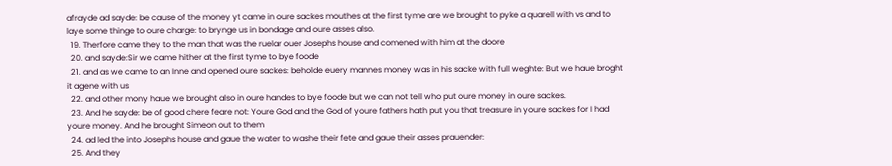afrayde ad sayde: be cause of the money yt came in oure sackes mouthes at the first tyme are we brought to pyke a quarell with vs and to laye some thinge to oure charge: to brynge us in bondage and oure asses also.
  19. Therfore came they to the man that was the ruelar ouer Josephs house and comened with him at the doore
  20. and sayde:Sir we came hither at the first tyme to bye foode
  21. and as we came to an Inne and opened oure sackes: beholde euery mannes money was in his sacke with full weghte: But we haue broght it agene with us
  22. and other mony haue we brought also in oure handes to bye foode but we can not tell who put oure money in oure sackes.
  23. And he sayde: be of good chere feare not: Youre God and the God of youre fathers hath put you that treasure in youre sackes for I had youre money. And he brought Simeon out to them
  24. ad led the into Josephs house and gaue the water to washe their fete and gaue their asses prauender:
  25. And they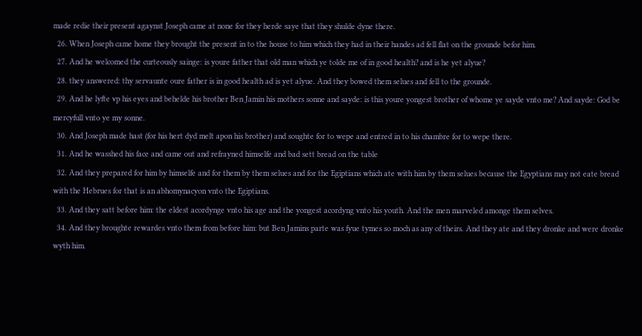made redie their present agaynst Joseph came at none for they herde saye that they shulde dyne there.
  26. When Joseph came home they brought the present in to the house to him which they had in their handes ad fell flat on the grounde befor him.
  27. And he welcomed the curteously sainge: is youre father that old man which ye tolde me of in good health? and is he yet alyue?
  28. they answered: thy servaunte oure father is in good health ad is yet alyue. And they bowed them selues and fell to the grounde.
  29. And he lyfte vp his eyes and behelde his brother Ben Jamin his mothers sonne and sayde: is this youre yongest brother of whome ye sayde vnto me? And sayde: God be mercyfull vnto ye my sonne.
  30. And Joseph made hast (for his hert dyd melt apon his brother) and soughte for to wepe and entred in to his chambre for to wepe there.
  31. And he wasshed his face and came out and refrayned himselfe and bad sett bread on the table
  32. And they prepared for him by himselfe and for them by them selues and for the Egiptians which ate with him by them selues because the Egyptians may not eate bread with the Hebrues for that is an abhomynacyon vnto the Egiptians.
  33. And they satt before him: the eldest acordynge vnto his age and the yongest acordyng vnto his youth. And the men marveled amonge them selves.
  34. And they broughte rewardes vnto them from before him: but Ben Jamins parte was fyue tymes so moch as any of theirs. And they ate and they dronke and were dronke wyth him.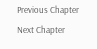Previous Chapter
Next Chapter